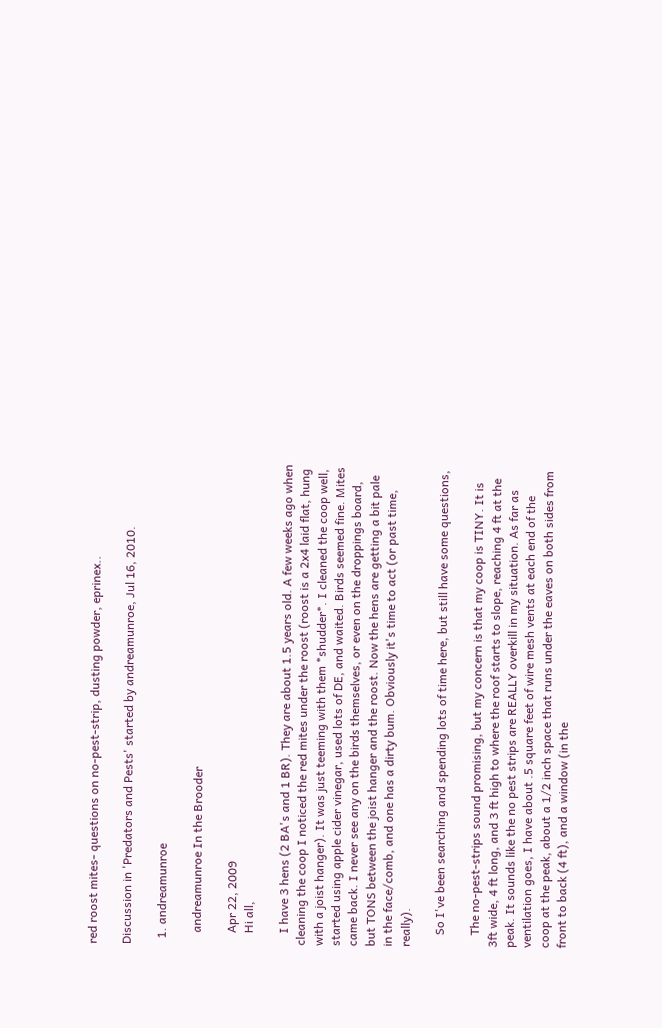red roost mites- questions on no-pest-strip, dusting powder, eprinex..

Discussion in 'Predators and Pests' started by andreamunroe, Jul 16, 2010.

  1. andreamunroe

    andreamunroe In the Brooder

    Apr 22, 2009
    Hi all,

    I have 3 hens (2 BA's and 1 BR). They are about 1.5 years old. A few weeks ago when cleaning the coop I noticed the red mites under the roost (roost is a 2x4 laid flat, hung with a joist hanger). It was just teeming with them *shudder*. I cleaned the coop well, started using apple cider vinegar, used lots of DE, and waited. Birds seemed fine. Mites came back. I never see any on the birds themselves, or even on the droppings board, but TONS between the joist hanger and the roost. Now the hens are getting a bit pale in the face/comb, and one has a dirty bum. Obviously it's time to act (or past time, really).

    So I've been searching and spending lots of time here, but still have some questions,

    The no-pest-strips sound promising, but my concern is that my coop is TINY. It is 3ft wide, 4 ft long, and 3 ft high to where the roof starts to slope, reaching 4 ft at the peak. It sounds like the no pest strips are REALLY overkill in my situation. As far as ventilation goes, I have about .5 square feet of wire mesh vents at each end of the coop at the peak, about a 1/2 inch space that runs under the eaves on both sides from front to back (4 ft), and a window (in the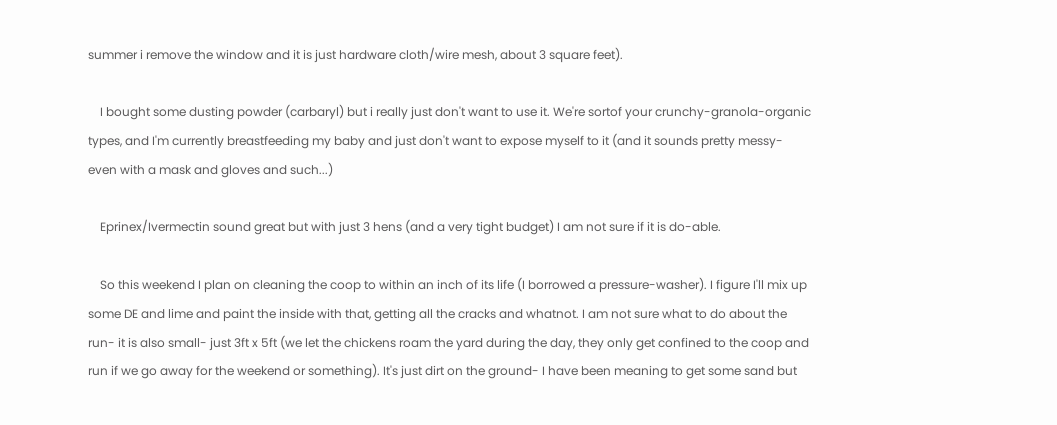summer i remove the window and it is just hardware cloth/wire mesh, about 3 square feet).

    I bought some dusting powder (carbaryl) but i really just don't want to use it. We're sortof your crunchy-granola-organic types, and I'm currently breastfeeding my baby and just don't want to expose myself to it (and it sounds pretty messy- even with a mask and gloves and such...)

    Eprinex/Ivermectin sound great but with just 3 hens (and a very tight budget) I am not sure if it is do-able.

    So this weekend I plan on cleaning the coop to within an inch of its life (I borrowed a pressure-washer). I figure I'll mix up some DE and lime and paint the inside with that, getting all the cracks and whatnot. I am not sure what to do about the run- it is also small- just 3ft x 5ft (we let the chickens roam the yard during the day, they only get confined to the coop and run if we go away for the weekend or something). It's just dirt on the ground- I have been meaning to get some sand but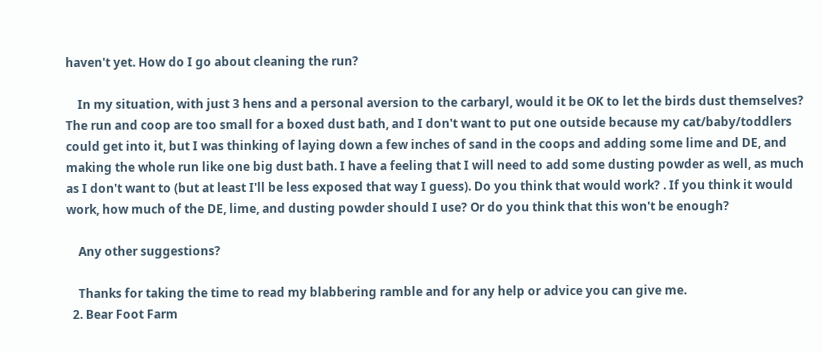haven't yet. How do I go about cleaning the run?

    In my situation, with just 3 hens and a personal aversion to the carbaryl, would it be OK to let the birds dust themselves? The run and coop are too small for a boxed dust bath, and I don't want to put one outside because my cat/baby/toddlers could get into it, but I was thinking of laying down a few inches of sand in the coops and adding some lime and DE, and making the whole run like one big dust bath. I have a feeling that I will need to add some dusting powder as well, as much as I don't want to (but at least I'll be less exposed that way I guess). Do you think that would work? . If you think it would work, how much of the DE, lime, and dusting powder should I use? Or do you think that this won't be enough?

    Any other suggestions?

    Thanks for taking the time to read my blabbering ramble and for any help or advice you can give me.
  2. Bear Foot Farm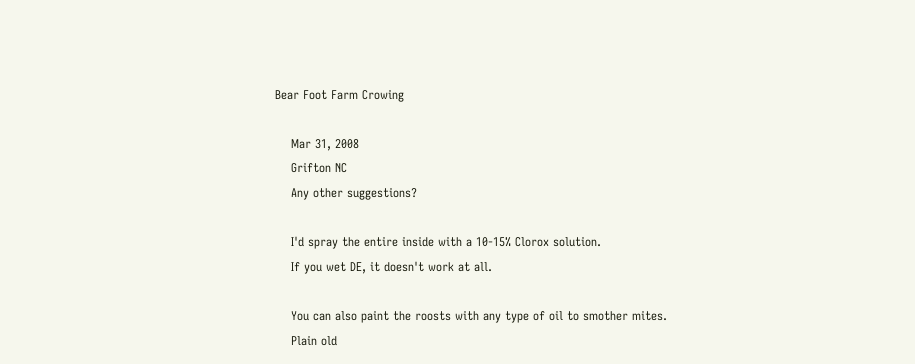Bear Foot Farm Crowing

    Mar 31, 2008
    Grifton NC
    Any other suggestions?

    I'd spray the entire inside with a 10-15% Clorox solution.
    If you wet DE, it doesn't work at all.

    You can also paint the roosts with any type of oil to smother mites.
    Plain old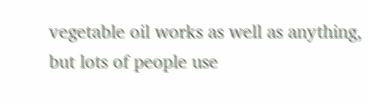vegetable oil works as well as anything, but lots of people use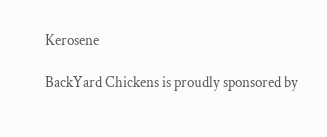Kerosene

BackYard Chickens is proudly sponsored by